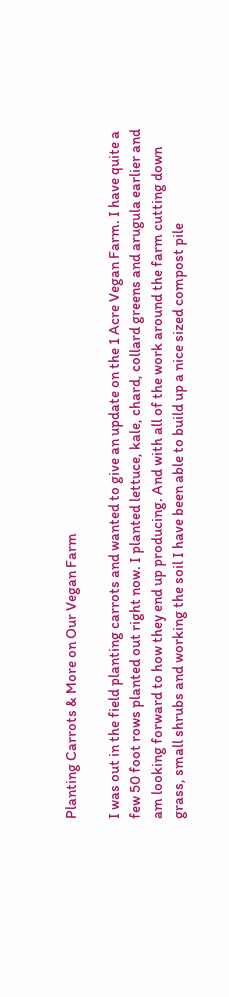Planting Carrots & More on Our Vegan Farm

I was out in the field planting carrots and wanted to give an update on the 1 Acre Vegan Farm. I have quite a few 50 foot rows planted out right now. I planted lettuce, kale, chard, collard greens and arugula earlier and am looking forward to how they end up producing. And with all of the work around the farm cutting down grass, small shrubs and working the soil I have been able to build up a nice sized compost pile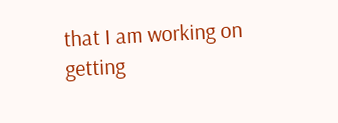that I am working on getting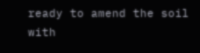ready to amend the soil with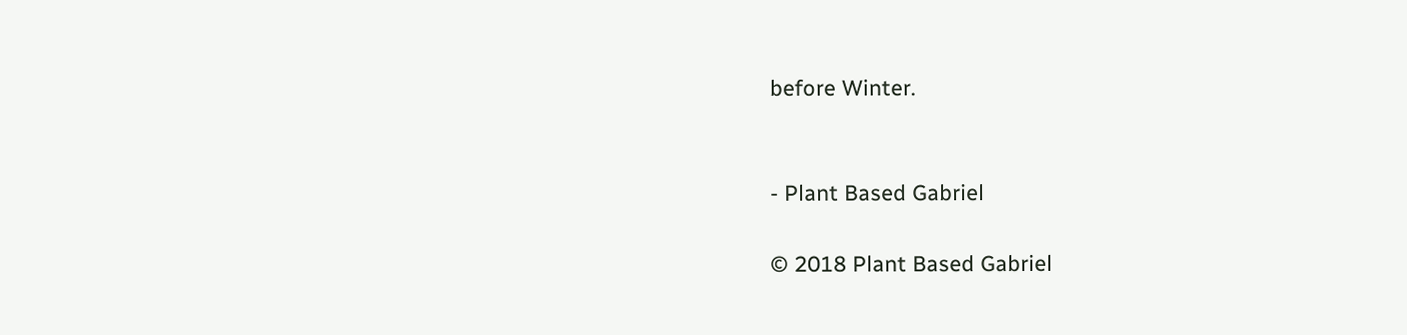before Winter.


- Plant Based Gabriel

© 2018 Plant Based Gabriel